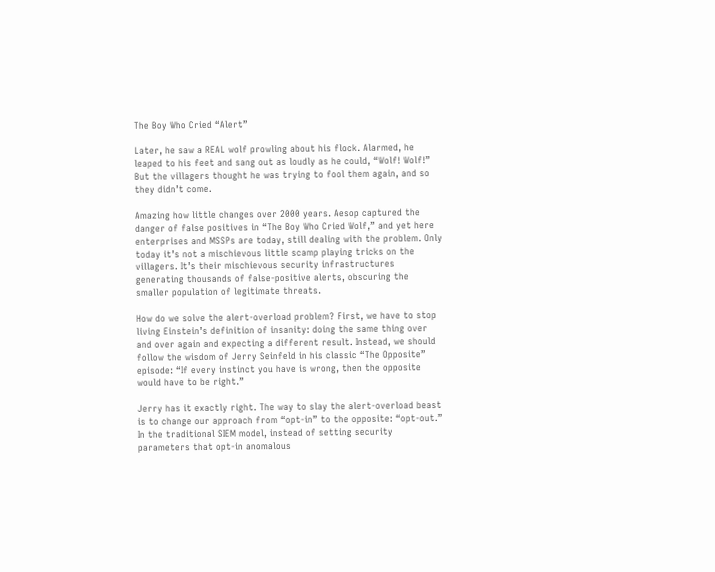The Boy Who Cried “Alert”

Later, he saw a REAL wolf prowling about his flock. Alarmed, he leaped to his feet and sang out as loudly as he could, “Wolf! Wolf!” But the villagers thought he was trying to fool them again, and so they didn’t come.

Amazing how little changes over 2000 years. Aesop captured the danger of false positives in “The Boy Who Cried Wolf,” and yet here enterprises and MSSPs are today, still dealing with the problem. Only today it’s not a mischievous little scamp playing tricks on the villagers. It’s their mischievous security infrastructures generating thousands of false-positive alerts, obscuring the smaller population of legitimate threats.

How do we solve the alert-overload problem? First, we have to stop living Einstein’s definition of insanity: doing the same thing over and over again and expecting a different result. Instead, we should follow the wisdom of Jerry Seinfeld in his classic “The Opposite” episode: “If every instinct you have is wrong, then the opposite would have to be right.”

Jerry has it exactly right. The way to slay the alert-overload beast is to change our approach from “opt-in” to the opposite: “opt-out.” In the traditional SIEM model, instead of setting security parameters that opt-in anomalous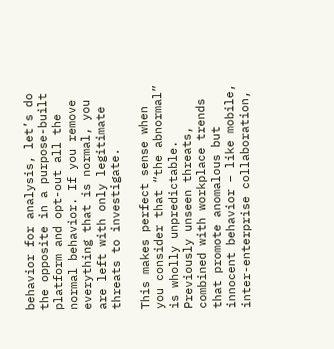behavior for analysis, let’s do the opposite in a purpose-built platform and opt-out all the normal behavior. If you remove everything that is normal, you are left with only legitimate threats to investigate.

This makes perfect sense when you consider that “the abnormal” is wholly unpredictable. Previously unseen threats, combined with workplace trends that promote anomalous but innocent behavior − like mobile, inter-enterprise collaboration,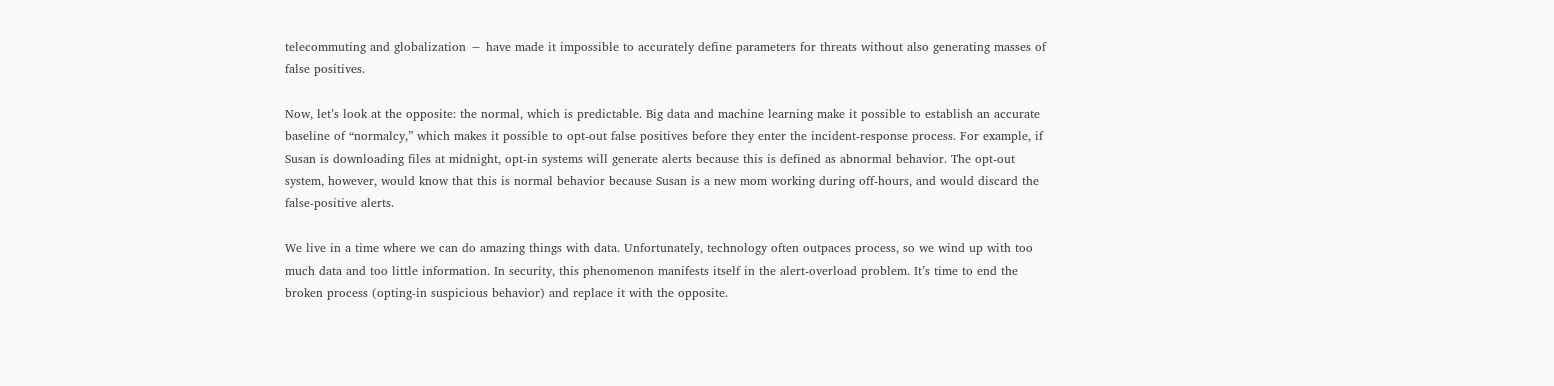telecommuting and globalization − have made it impossible to accurately define parameters for threats without also generating masses of false positives.

Now, let’s look at the opposite: the normal, which is predictable. Big data and machine learning make it possible to establish an accurate baseline of “normalcy,” which makes it possible to opt-out false positives before they enter the incident-response process. For example, if Susan is downloading files at midnight, opt-in systems will generate alerts because this is defined as abnormal behavior. The opt-out system, however, would know that this is normal behavior because Susan is a new mom working during off-hours, and would discard the false-positive alerts.

We live in a time where we can do amazing things with data. Unfortunately, technology often outpaces process, so we wind up with too much data and too little information. In security, this phenomenon manifests itself in the alert-overload problem. It’s time to end the broken process (opting-in suspicious behavior) and replace it with the opposite.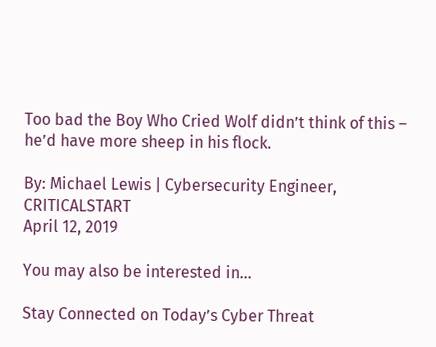Too bad the Boy Who Cried Wolf didn’t think of this – he’d have more sheep in his flock.

By: Michael Lewis | Cybersecurity Engineer, CRITICALSTART
April 12, 2019

You may also be interested in…

Stay Connected on Today’s Cyber Threat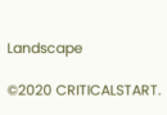Landscape

©2020 CRITICALSTART.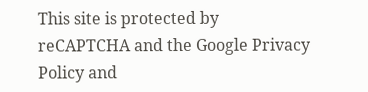This site is protected by reCAPTCHA and the Google Privacy Policy and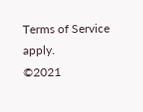Terms of Service apply.
©2021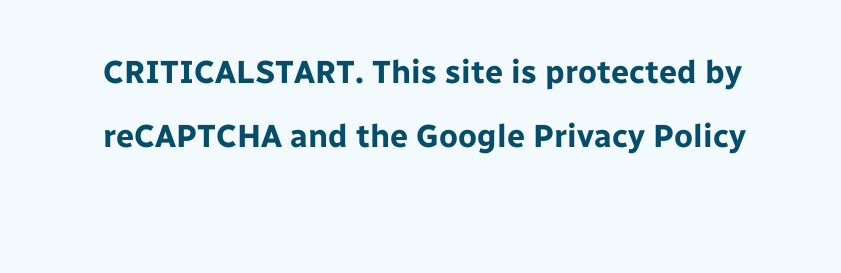CRITICALSTART. This site is protected by reCAPTCHA and the Google Privacy Policy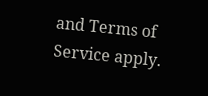and Terms of Service apply.